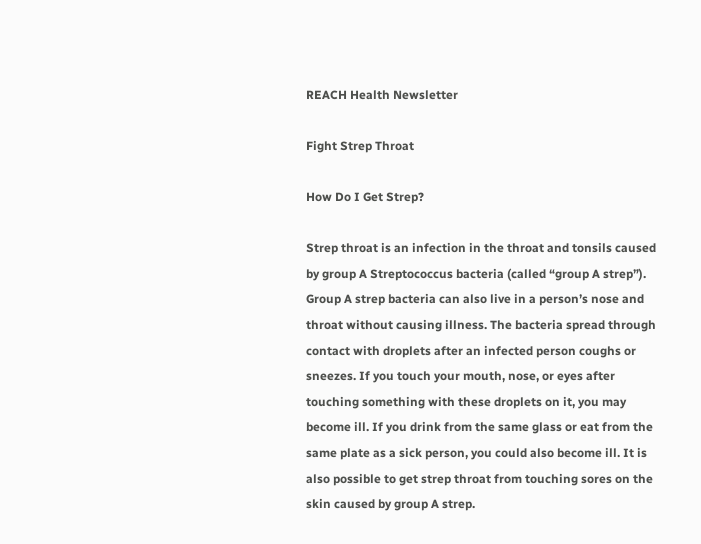REACH Health Newsletter

Fight Strep Throat

How Do I Get Strep?

Strep throat is an infection in the throat and tonsils caused by group A Streptococcus bacteria (called “group A strep”). Group A strep bacteria can also live in a person’s nose and throat without causing illness. The bacteria spread through contact with droplets after an infected person coughs or sneezes. If you touch your mouth, nose, or eyes after touching something with these droplets on it, you may become ill. If you drink from the same glass or eat from the same plate as a sick person, you could also become ill. It is also possible to get strep throat from touching sores on the skin caused by group A strep.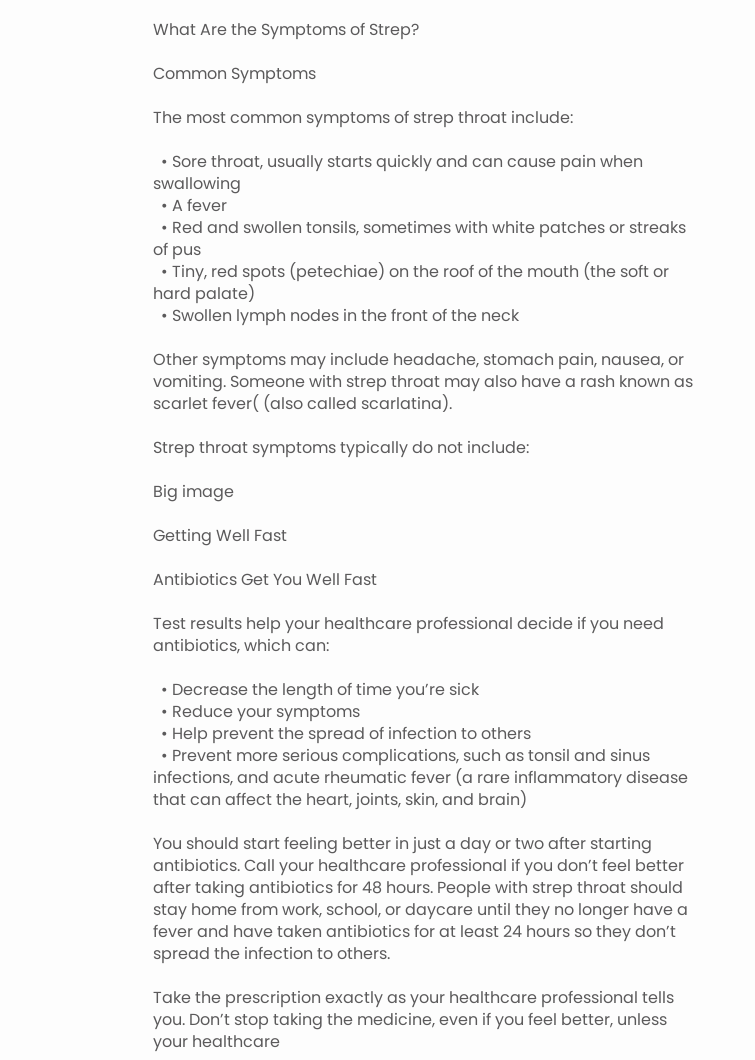What Are the Symptoms of Strep?

Common Symptoms

The most common symptoms of strep throat include:

  • Sore throat, usually starts quickly and can cause pain when swallowing
  • A fever
  • Red and swollen tonsils, sometimes with white patches or streaks of pus
  • Tiny, red spots (petechiae) on the roof of the mouth (the soft or hard palate)
  • Swollen lymph nodes in the front of the neck

Other symptoms may include headache, stomach pain, nausea, or vomiting. Someone with strep throat may also have a rash known as scarlet fever( (also called scarlatina).

Strep throat symptoms typically do not include:

Big image

Getting Well Fast

Antibiotics Get You Well Fast

Test results help your healthcare professional decide if you need antibiotics, which can:

  • Decrease the length of time you’re sick
  • Reduce your symptoms
  • Help prevent the spread of infection to others
  • Prevent more serious complications, such as tonsil and sinus infections, and acute rheumatic fever (a rare inflammatory disease that can affect the heart, joints, skin, and brain)

You should start feeling better in just a day or two after starting antibiotics. Call your healthcare professional if you don’t feel better after taking antibiotics for 48 hours. People with strep throat should stay home from work, school, or daycare until they no longer have a fever and have taken antibiotics for at least 24 hours so they don’t spread the infection to others.

Take the prescription exactly as your healthcare professional tells you. Don’t stop taking the medicine, even if you feel better, unless your healthcare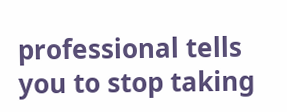professional tells you to stop taking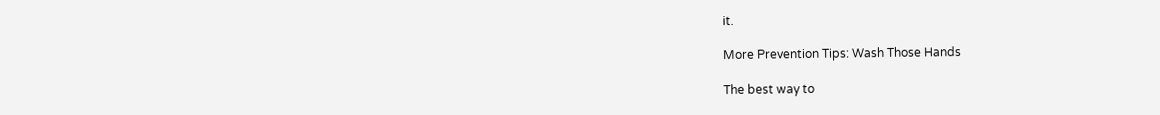it.

More Prevention Tips: Wash Those Hands

The best way to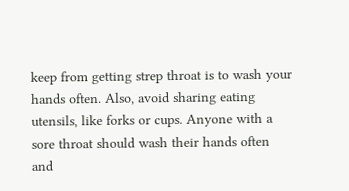keep from getting strep throat is to wash your hands often. Also, avoid sharing eating utensils, like forks or cups. Anyone with a sore throat should wash their hands often and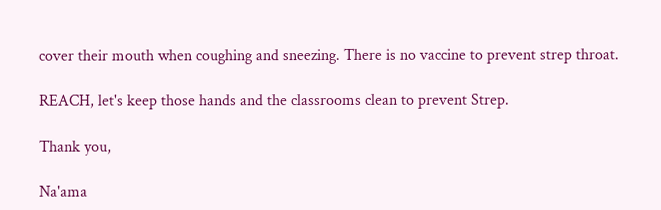cover their mouth when coughing and sneezing. There is no vaccine to prevent strep throat.

REACH, let's keep those hands and the classrooms clean to prevent Strep.

Thank you,

Na'ama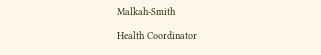Malkah-Smith

Health Coordinator